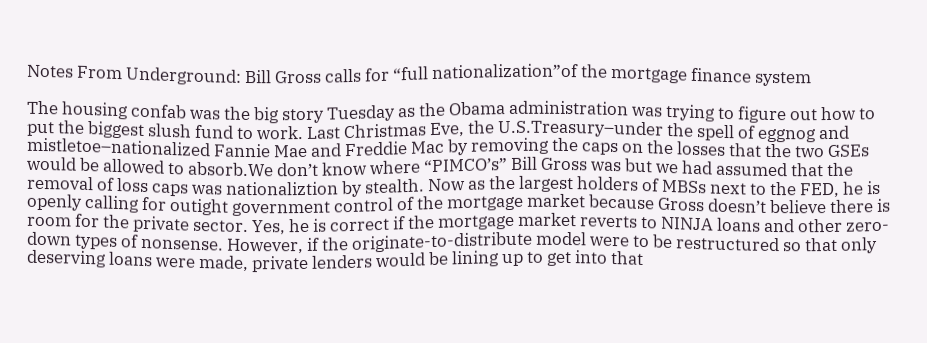Notes From Underground: Bill Gross calls for “full nationalization”of the mortgage finance system

The housing confab was the big story Tuesday as the Obama administration was trying to figure out how to put the biggest slush fund to work. Last Christmas Eve, the U.S.Treasury–under the spell of eggnog and mistletoe–nationalized Fannie Mae and Freddie Mac by removing the caps on the losses that the two GSEs would be allowed to absorb.We don’t know where “PIMCO’s” Bill Gross was but we had assumed that the removal of loss caps was nationaliztion by stealth. Now as the largest holders of MBSs next to the FED, he is openly calling for outight government control of the mortgage market because Gross doesn’t believe there is room for the private sector. Yes, he is correct if the mortgage market reverts to NINJA loans and other zero-down types of nonsense. However, if the originate-to-distribute model were to be restructured so that only deserving loans were made, private lenders would be lining up to get into that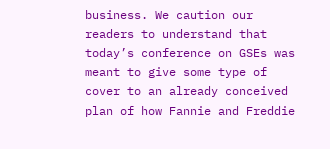business. We caution our readers to understand that today’s conference on GSEs was meant to give some type of cover to an already conceived plan of how Fannie and Freddie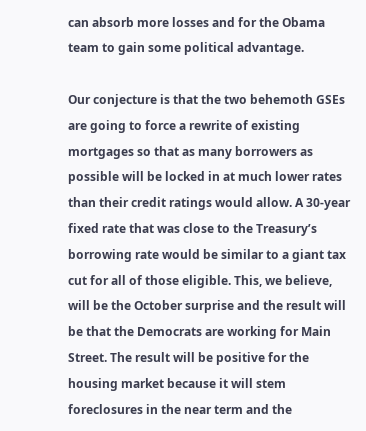can absorb more losses and for the Obama team to gain some political advantage.

Our conjecture is that the two behemoth GSEs are going to force a rewrite of existing mortgages so that as many borrowers as possible will be locked in at much lower rates than their credit ratings would allow. A 30-year fixed rate that was close to the Treasury’s borrowing rate would be similar to a giant tax cut for all of those eligible. This, we believe, will be the October surprise and the result will be that the Democrats are working for Main Street. The result will be positive for the housing market because it will stem foreclosures in the near term and the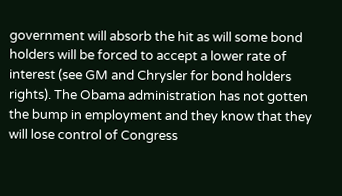government will absorb the hit as will some bond holders will be forced to accept a lower rate of interest (see GM and Chrysler for bond holders rights). The Obama administration has not gotten the bump in employment and they know that they will lose control of Congress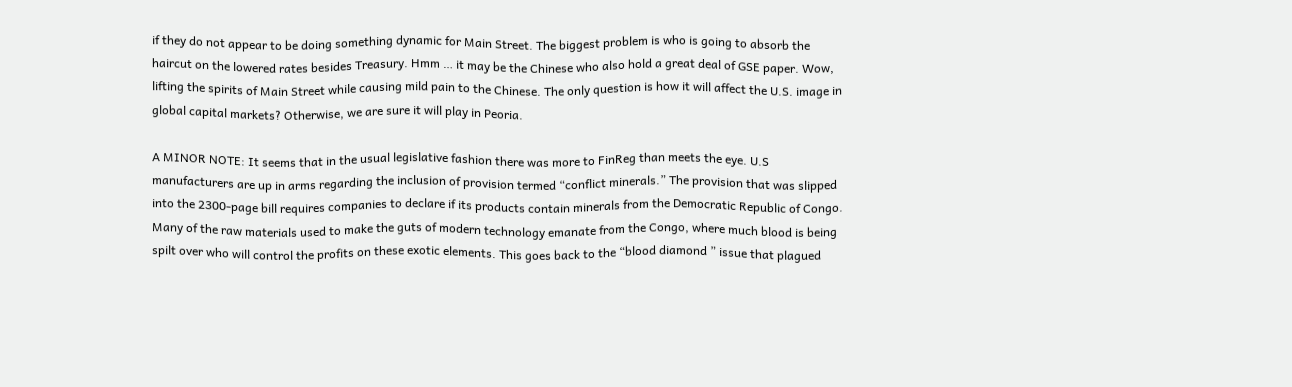if they do not appear to be doing something dynamic for Main Street. The biggest problem is who is going to absorb the haircut on the lowered rates besides Treasury. Hmm … it may be the Chinese who also hold a great deal of GSE paper. Wow, lifting the spirits of Main Street while causing mild pain to the Chinese. The only question is how it will affect the U.S. image in global capital markets? Otherwise, we are sure it will play in Peoria.

A MINOR NOTE: It seems that in the usual legislative fashion there was more to FinReg than meets the eye. U.S manufacturers are up in arms regarding the inclusion of provision termed “conflict minerals.” The provision that was slipped into the 2300-page bill requires companies to declare if its products contain minerals from the Democratic Republic of Congo. Many of the raw materials used to make the guts of modern technology emanate from the Congo, where much blood is being spilt over who will control the profits on these exotic elements. This goes back to the “blood diamond ” issue that plagued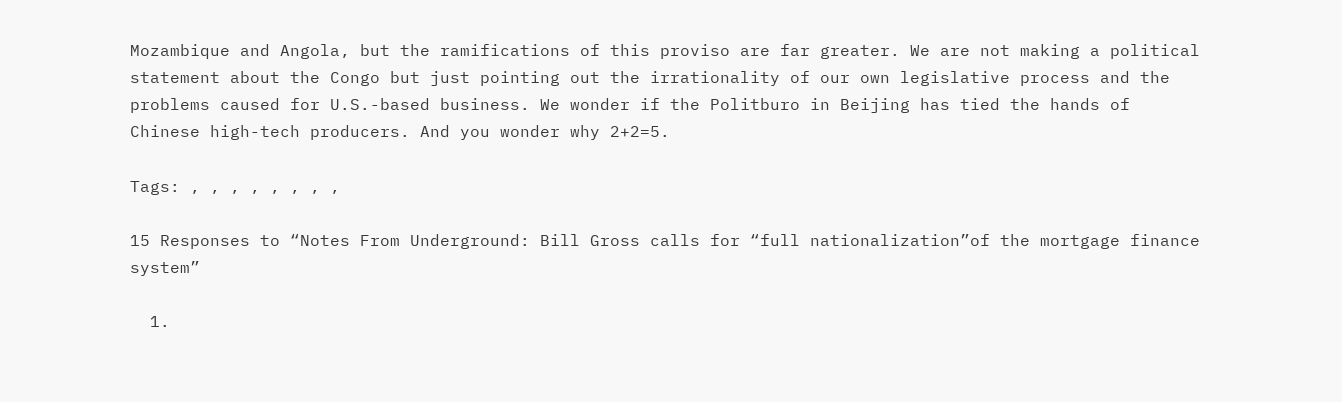Mozambique and Angola, but the ramifications of this proviso are far greater. We are not making a political statement about the Congo but just pointing out the irrationality of our own legislative process and the problems caused for U.S.-based business. We wonder if the Politburo in Beijing has tied the hands of Chinese high-tech producers. And you wonder why 2+2=5.

Tags: , , , , , , , ,

15 Responses to “Notes From Underground: Bill Gross calls for “full nationalization”of the mortgage finance system”

  1.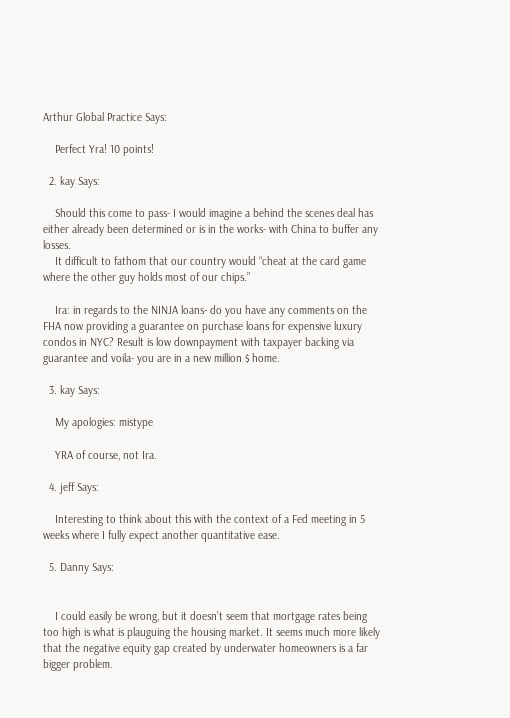Arthur Global Practice Says:

    Perfect Yra! 10 points!

  2. kay Says:

    Should this come to pass- I would imagine a behind the scenes deal has either already been determined or is in the works- with China to buffer any losses.
    It difficult to fathom that our country would “cheat at the card game where the other guy holds most of our chips.”

    Ira: in regards to the NINJA loans- do you have any comments on the FHA now providing a guarantee on purchase loans for expensive luxury condos in NYC? Result is low downpayment with taxpayer backing via guarantee and voila- you are in a new million $ home.

  3. kay Says:

    My apologies: mistype

    YRA of course, not Ira.

  4. jeff Says:

    Interesting to think about this with the context of a Fed meeting in 5 weeks where I fully expect another quantitative ease.

  5. Danny Says:


    I could easily be wrong, but it doesn’t seem that mortgage rates being too high is what is plauguing the housing market. It seems much more likely that the negative equity gap created by underwater homeowners is a far bigger problem.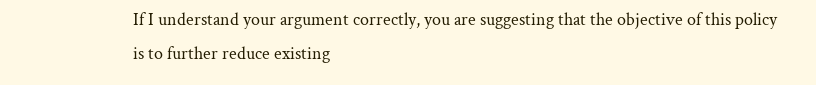If I understand your argument correctly, you are suggesting that the objective of this policy is to further reduce existing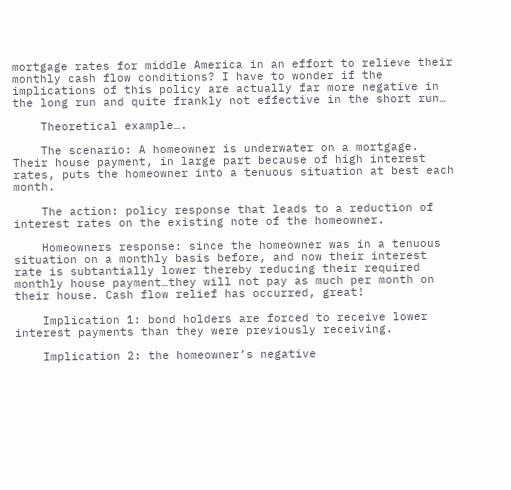mortgage rates for middle America in an effort to relieve their monthly cash flow conditions? I have to wonder if the implications of this policy are actually far more negative in the long run and quite frankly not effective in the short run…

    Theoretical example….

    The scenario: A homeowner is underwater on a mortgage. Their house payment, in large part because of high interest rates, puts the homeowner into a tenuous situation at best each month.

    The action: policy response that leads to a reduction of interest rates on the existing note of the homeowner.

    Homeowners response: since the homeowner was in a tenuous situation on a monthly basis before, and now their interest rate is subtantially lower thereby reducing their required monthly house payment…they will not pay as much per month on their house. Cash flow relief has occurred, great!

    Implication 1: bond holders are forced to receive lower interest payments than they were previously receiving.

    Implication 2: the homeowner’s negative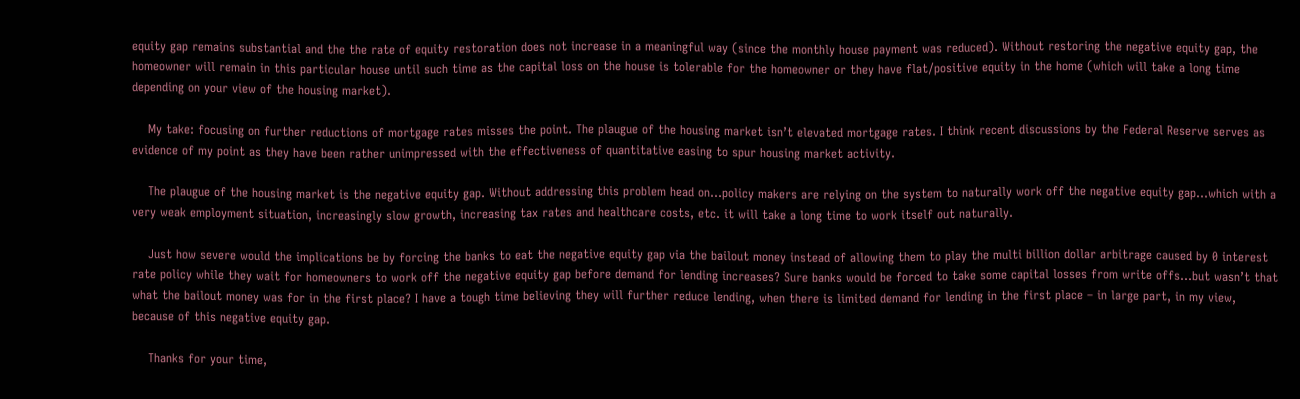equity gap remains substantial and the the rate of equity restoration does not increase in a meaningful way (since the monthly house payment was reduced). Without restoring the negative equity gap, the homeowner will remain in this particular house until such time as the capital loss on the house is tolerable for the homeowner or they have flat/positive equity in the home (which will take a long time depending on your view of the housing market).

    My take: focusing on further reductions of mortgage rates misses the point. The plaugue of the housing market isn’t elevated mortgage rates. I think recent discussions by the Federal Reserve serves as evidence of my point as they have been rather unimpressed with the effectiveness of quantitative easing to spur housing market activity.

    The plaugue of the housing market is the negative equity gap. Without addressing this problem head on…policy makers are relying on the system to naturally work off the negative equity gap…which with a very weak employment situation, increasingly slow growth, increasing tax rates and healthcare costs, etc. it will take a long time to work itself out naturally.

    Just how severe would the implications be by forcing the banks to eat the negative equity gap via the bailout money instead of allowing them to play the multi billion dollar arbitrage caused by 0 interest rate policy while they wait for homeowners to work off the negative equity gap before demand for lending increases? Sure banks would be forced to take some capital losses from write offs…but wasn’t that what the bailout money was for in the first place? I have a tough time believing they will further reduce lending, when there is limited demand for lending in the first place – in large part, in my view, because of this negative equity gap.

    Thanks for your time,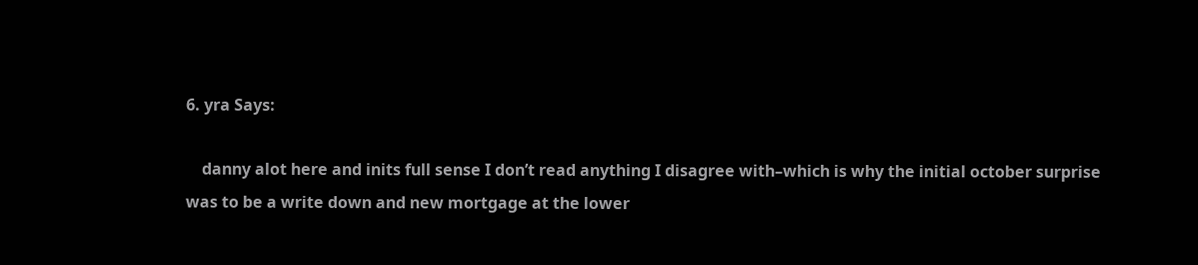6. yra Says:

    danny alot here and inits full sense I don’t read anything I disagree with–which is why the initial october surprise was to be a write down and new mortgage at the lower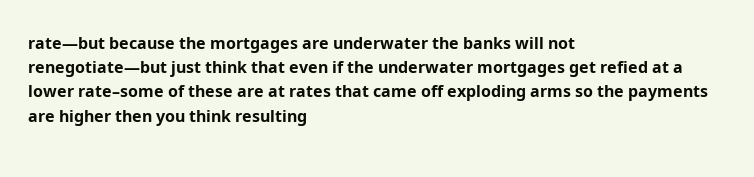rate—but because the mortgages are underwater the banks will not renegotiate—but just think that even if the underwater mortgages get refied at a lower rate–some of these are at rates that came off exploding arms so the payments are higher then you think resulting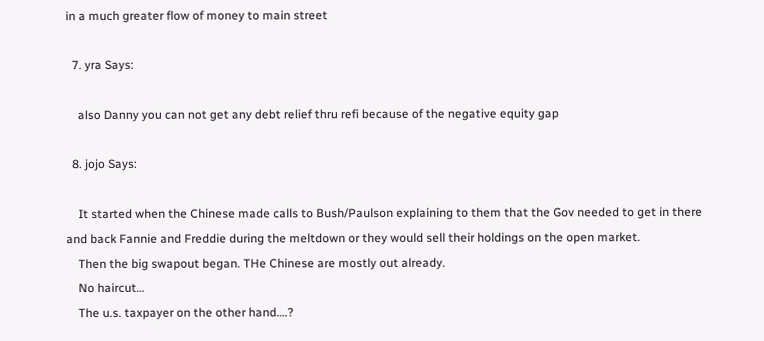in a much greater flow of money to main street

  7. yra Says:

    also Danny you can not get any debt relief thru refi because of the negative equity gap

  8. jojo Says:

    It started when the Chinese made calls to Bush/Paulson explaining to them that the Gov needed to get in there and back Fannie and Freddie during the meltdown or they would sell their holdings on the open market.
    Then the big swapout began. THe Chinese are mostly out already.
    No haircut…
    The u.s. taxpayer on the other hand….?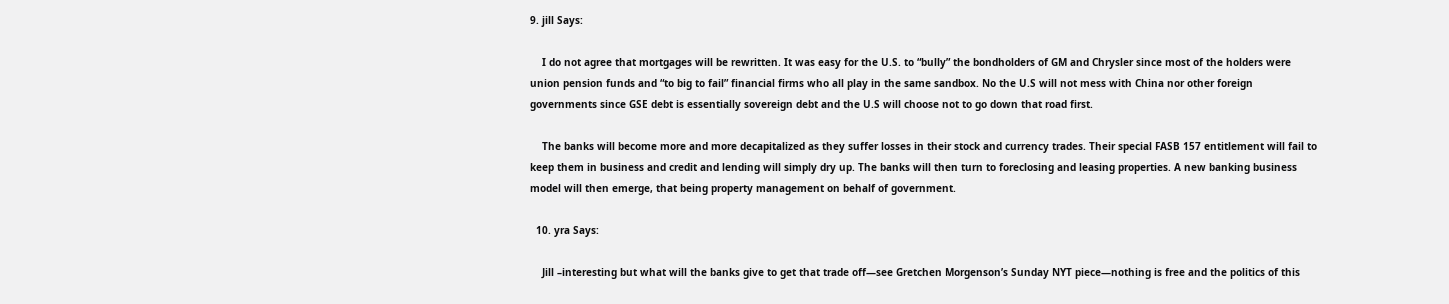9. jill Says:

    I do not agree that mortgages will be rewritten. It was easy for the U.S. to “bully” the bondholders of GM and Chrysler since most of the holders were union pension funds and “to big to fail” financial firms who all play in the same sandbox. No the U.S will not mess with China nor other foreign governments since GSE debt is essentially sovereign debt and the U.S will choose not to go down that road first.

    The banks will become more and more decapitalized as they suffer losses in their stock and currency trades. Their special FASB 157 entitlement will fail to keep them in business and credit and lending will simply dry up. The banks will then turn to foreclosing and leasing properties. A new banking business model will then emerge, that being property management on behalf of government.

  10. yra Says:

    Jill –interesting but what will the banks give to get that trade off—see Gretchen Morgenson’s Sunday NYT piece—nothing is free and the politics of this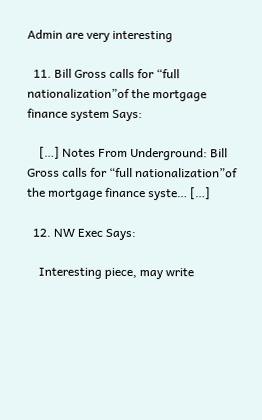Admin are very interesting

  11. Bill Gross calls for “full nationalization”of the mortgage finance system Says:

    […] Notes From Underground: Bill Gross calls for “full nationalization”of the mortgage finance syste… […]

  12. NW Exec Says:

    Interesting piece, may write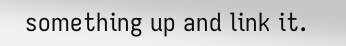something up and link it.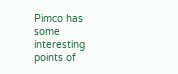Pimco has some interesting points of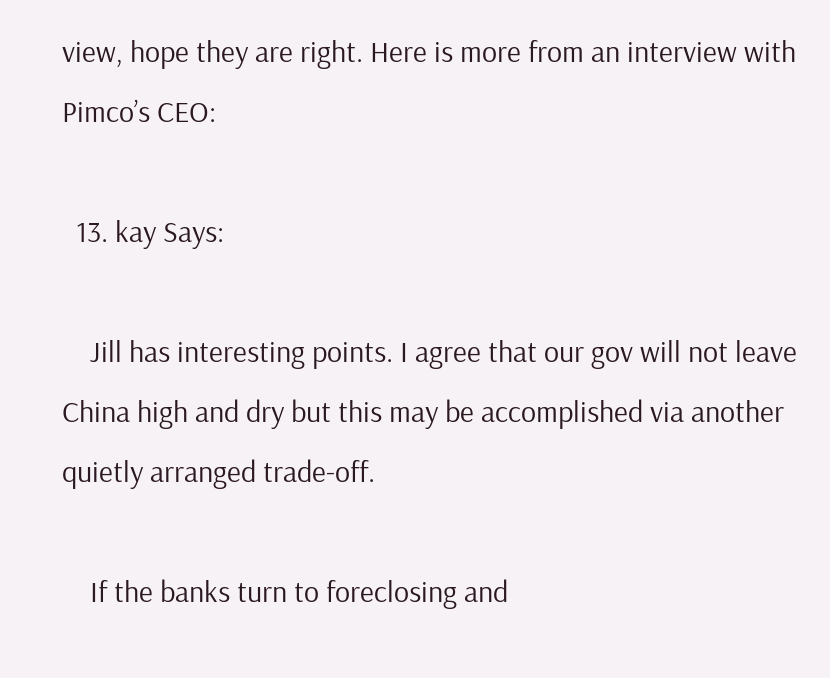view, hope they are right. Here is more from an interview with Pimco’s CEO:

  13. kay Says:

    Jill has interesting points. I agree that our gov will not leave China high and dry but this may be accomplished via another quietly arranged trade-off.

    If the banks turn to foreclosing and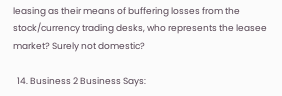leasing as their means of buffering losses from the stock/currency trading desks, who represents the leasee market? Surely not domestic?

  14. Business 2 Business Says: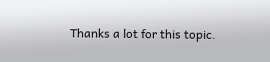Thanks a lot for this topic.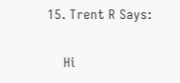15. Trent R Says:

    Hi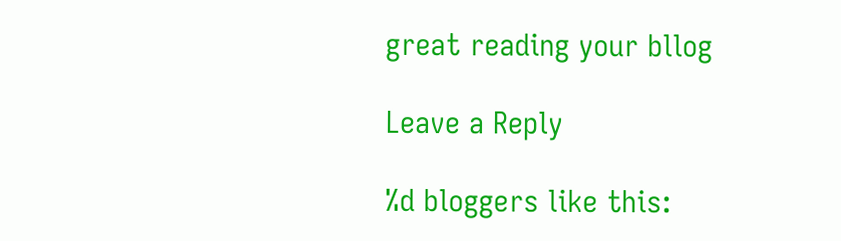great reading your bllog

Leave a Reply

%d bloggers like this: